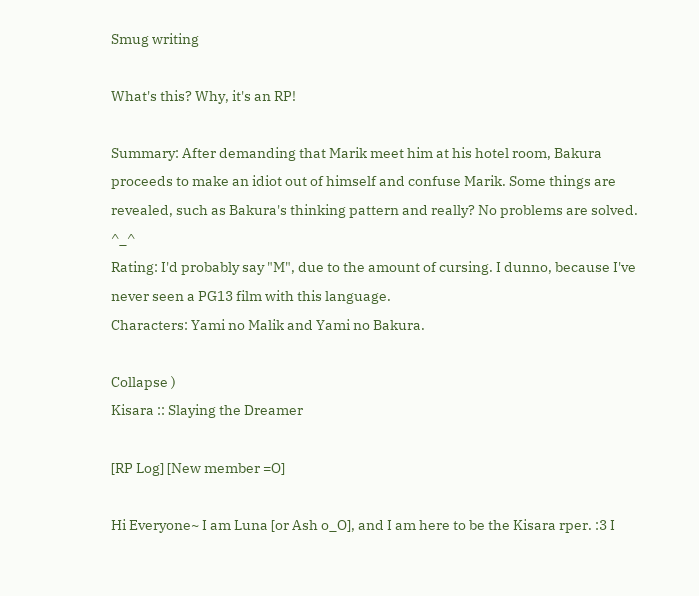Smug writing

What's this? Why, it's an RP!

Summary: After demanding that Marik meet him at his hotel room, Bakura proceeds to make an idiot out of himself and confuse Marik. Some things are revealed, such as Bakura's thinking pattern and really? No problems are solved. ^_^
Rating: I'd probably say "M", due to the amount of cursing. I dunno, because I've never seen a PG13 film with this language.
Characters: Yami no Malik and Yami no Bakura.

Collapse )
Kisara :: Slaying the Dreamer

[RP Log] [New member =O]

Hi Everyone~ I am Luna [or Ash o_O], and I am here to be the Kisara rper. :3 I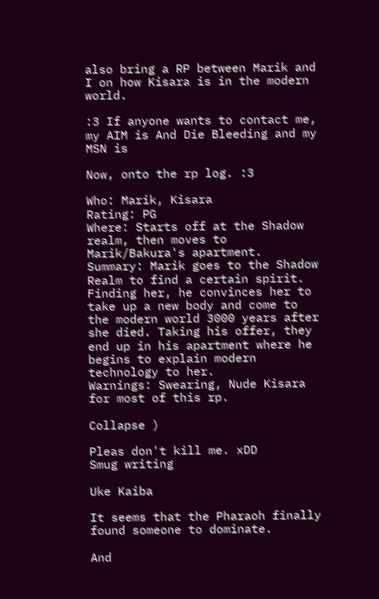also bring a RP between Marik and I on how Kisara is in the modern world.

:3 If anyone wants to contact me, my AIM is And Die Bleeding and my MSN is

Now, onto the rp log. :3

Who: Marik, Kisara
Rating: PG
Where: Starts off at the Shadow realm, then moves to Marik/Bakura's apartment.
Summary: Marik goes to the Shadow Realm to find a certain spirit. Finding her, he convinces her to take up a new body and come to the modern world 3000 years after she died. Taking his offer, they end up in his apartment where he begins to explain modern technology to her.
Warnings: Swearing, Nude Kisara for most of this rp.

Collapse )

Pleas don't kill me. xDD
Smug writing

Uke Kaiba

It seems that the Pharaoh finally found someone to dominate.

And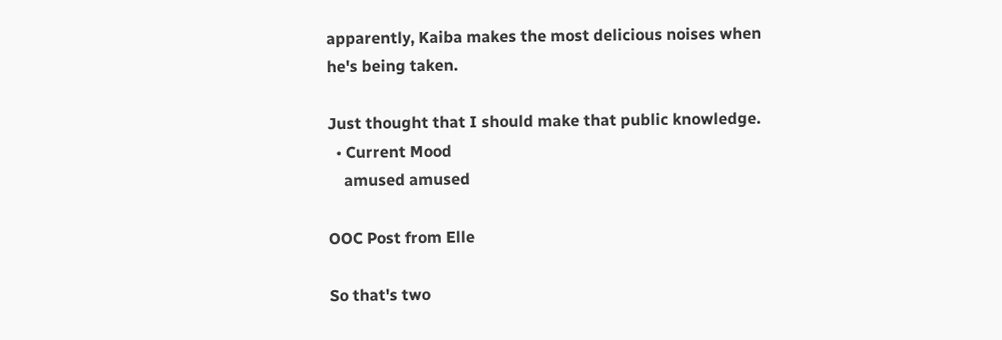apparently, Kaiba makes the most delicious noises when he's being taken.

Just thought that I should make that public knowledge.
  • Current Mood
    amused amused

OOC Post from Elle

So that's two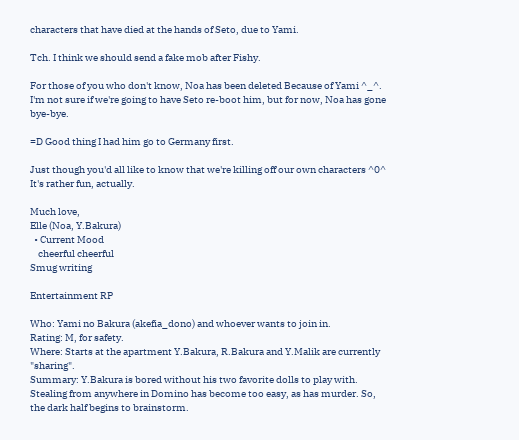characters that have died at the hands of Seto, due to Yami.

Tch. I think we should send a fake mob after Fishy.

For those of you who don't know, Noa has been deleted Because of Yami ^_^. I'm not sure if we're going to have Seto re-boot him, but for now, Noa has gone bye-bye.

=D Good thing I had him go to Germany first.

Just though you'd all like to know that we're killing off our own characters ^0^ It's rather fun, actually.

Much love,
Elle (Noa, Y.Bakura)
  • Current Mood
    cheerful cheerful
Smug writing

Entertainment RP

Who: Yami no Bakura (akefia_dono) and whoever wants to join in.
Rating: M, for safety.
Where: Starts at the apartment Y.Bakura, R.Bakura and Y.Malik are currently "sharing".
Summary: Y.Bakura is bored without his two favorite dolls to play with. Stealing from anywhere in Domino has become too easy, as has murder. So, the dark half begins to brainstorm.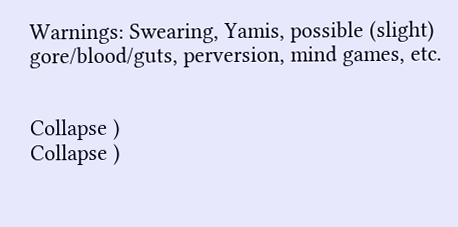Warnings: Swearing, Yamis, possible (slight) gore/blood/guts, perversion, mind games, etc.


Collapse )
Collapse )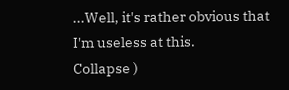...Well, it's rather obvious that I'm useless at this.
Collapse )